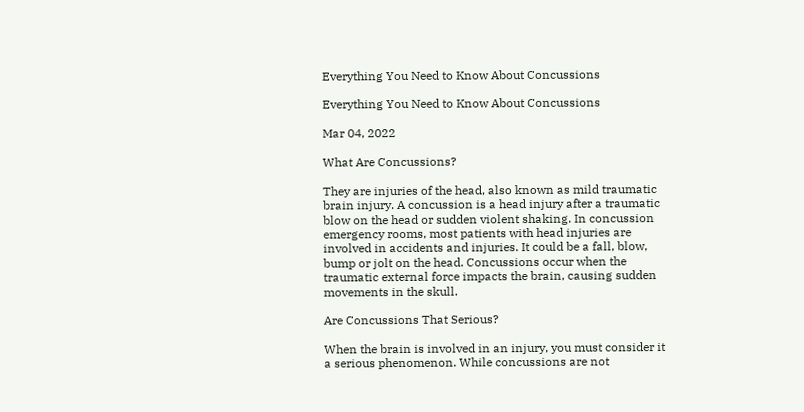Everything You Need to Know About Concussions

Everything You Need to Know About Concussions

Mar 04, 2022

What Are Concussions?

They are injuries of the head, also known as mild traumatic brain injury. A concussion is a head injury after a traumatic blow on the head or sudden violent shaking. In concussion emergency rooms, most patients with head injuries are involved in accidents and injuries. It could be a fall, blow, bump or jolt on the head. Concussions occur when the traumatic external force impacts the brain, causing sudden movements in the skull.

Are Concussions That Serious?

When the brain is involved in an injury, you must consider it a serious phenomenon. While concussions are not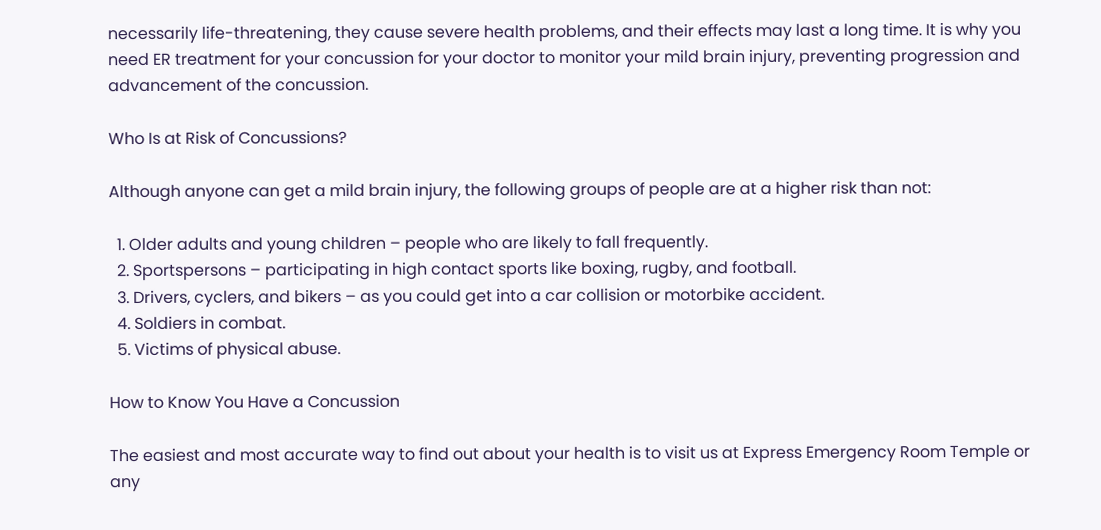necessarily life-threatening, they cause severe health problems, and their effects may last a long time. It is why you need ER treatment for your concussion for your doctor to monitor your mild brain injury, preventing progression and advancement of the concussion.

Who Is at Risk of Concussions?

Although anyone can get a mild brain injury, the following groups of people are at a higher risk than not:

  1. Older adults and young children – people who are likely to fall frequently.
  2. Sportspersons – participating in high contact sports like boxing, rugby, and football.
  3. Drivers, cyclers, and bikers – as you could get into a car collision or motorbike accident.
  4. Soldiers in combat.
  5. Victims of physical abuse.

How to Know You Have a Concussion

The easiest and most accurate way to find out about your health is to visit us at Express Emergency Room Temple or any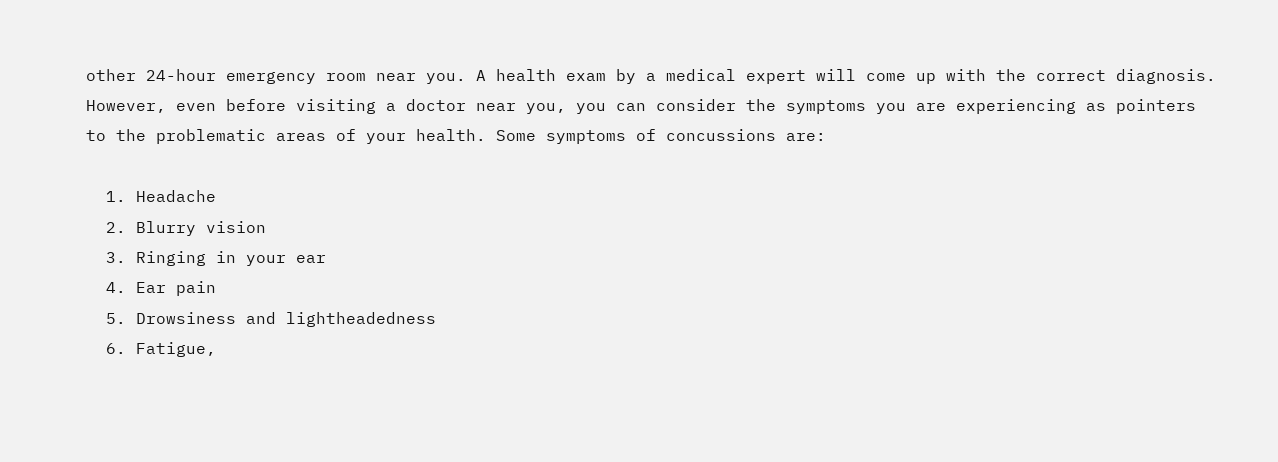other 24-hour emergency room near you. A health exam by a medical expert will come up with the correct diagnosis. However, even before visiting a doctor near you, you can consider the symptoms you are experiencing as pointers to the problematic areas of your health. Some symptoms of concussions are:

  1. Headache
  2. Blurry vision
  3. Ringing in your ear
  4. Ear pain
  5. Drowsiness and lightheadedness
  6. Fatigue,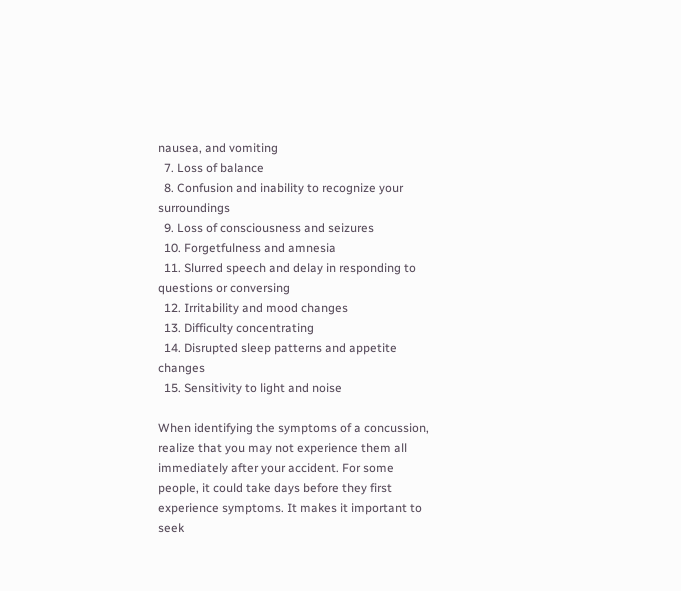nausea, and vomiting
  7. Loss of balance
  8. Confusion and inability to recognize your surroundings
  9. Loss of consciousness and seizures
  10. Forgetfulness and amnesia
  11. Slurred speech and delay in responding to questions or conversing
  12. Irritability and mood changes
  13. Difficulty concentrating
  14. Disrupted sleep patterns and appetite changes
  15. Sensitivity to light and noise

When identifying the symptoms of a concussion, realize that you may not experience them all immediately after your accident. For some people, it could take days before they first experience symptoms. It makes it important to seek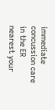immediate concussion care in the ER nearest your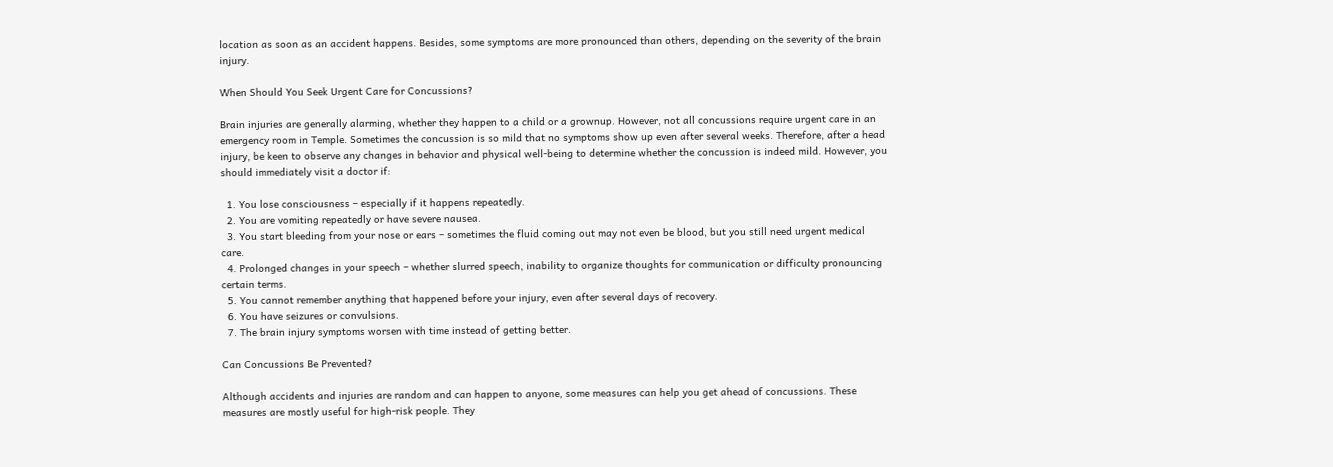location as soon as an accident happens. Besides, some symptoms are more pronounced than others, depending on the severity of the brain injury.

When Should You Seek Urgent Care for Concussions?

Brain injuries are generally alarming, whether they happen to a child or a grownup. However, not all concussions require urgent care in an emergency room in Temple. Sometimes the concussion is so mild that no symptoms show up even after several weeks. Therefore, after a head injury, be keen to observe any changes in behavior and physical well-being to determine whether the concussion is indeed mild. However, you should immediately visit a doctor if:

  1. You lose consciousness – especially if it happens repeatedly.
  2. You are vomiting repeatedly or have severe nausea.
  3. You start bleeding from your nose or ears – sometimes the fluid coming out may not even be blood, but you still need urgent medical care.
  4. Prolonged changes in your speech – whether slurred speech, inability to organize thoughts for communication or difficulty pronouncing certain terms.
  5. You cannot remember anything that happened before your injury, even after several days of recovery.
  6. You have seizures or convulsions.
  7. The brain injury symptoms worsen with time instead of getting better.

Can Concussions Be Prevented?

Although accidents and injuries are random and can happen to anyone, some measures can help you get ahead of concussions. These measures are mostly useful for high-risk people. They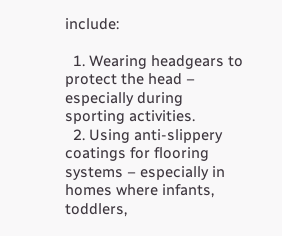include:

  1. Wearing headgears to protect the head – especially during sporting activities.
  2. Using anti-slippery coatings for flooring systems – especially in homes where infants, toddlers,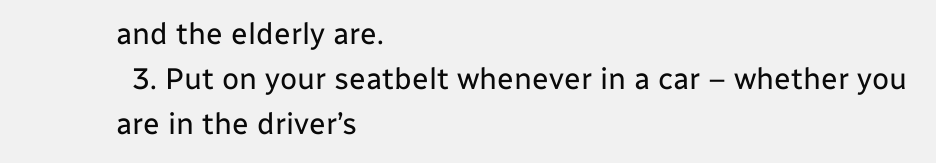and the elderly are.
  3. Put on your seatbelt whenever in a car – whether you are in the driver’s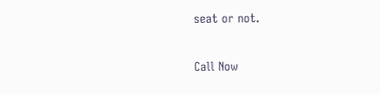seat or not.

Call Now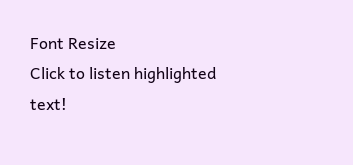Font Resize
Click to listen highlighted text!